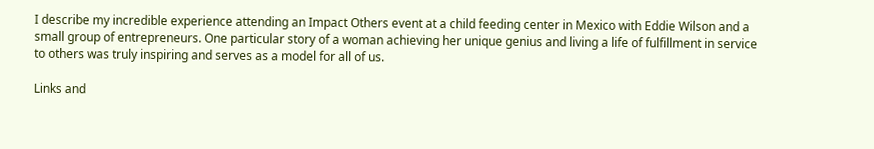I describe my incredible experience attending an Impact Others event at a child feeding center in Mexico with Eddie Wilson and a small group of entrepreneurs. One particular story of a woman achieving her unique genius and living a life of fulfillment in service to others was truly inspiring and serves as a model for all of us.

Links and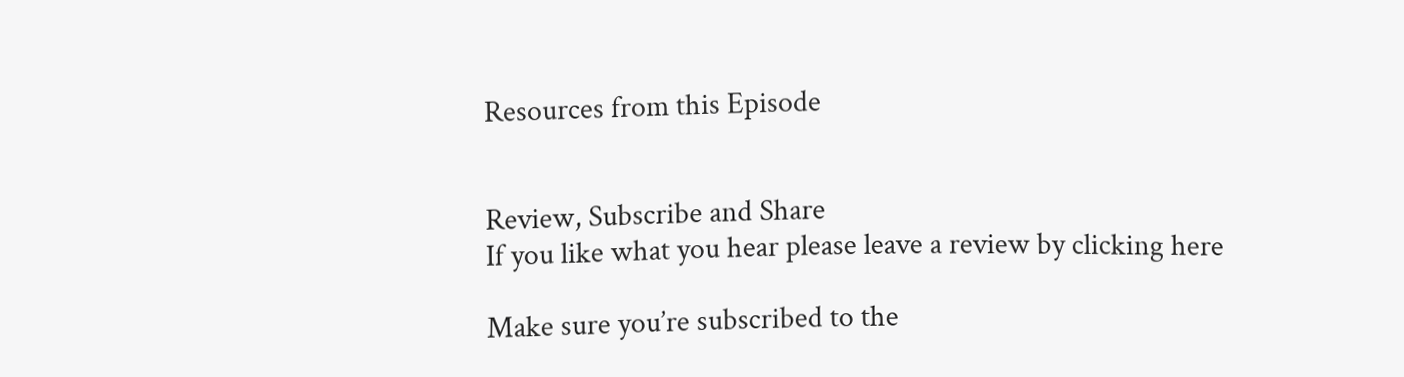Resources from this Episode


Review, Subscribe and Share
If you like what you hear please leave a review by clicking here

Make sure you’re subscribed to the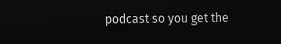podcast so you get the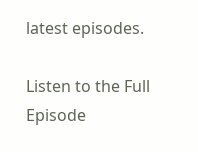latest episodes.

Listen to the Full Episode